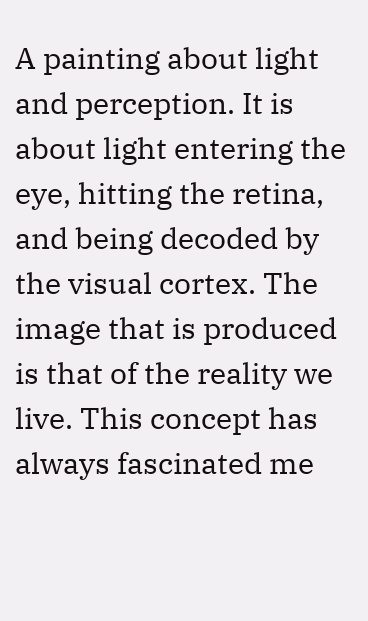A painting about light and perception. It is about light entering the eye, hitting the retina, and being decoded by the visual cortex. The image that is produced is that of the reality we live. This concept has always fascinated me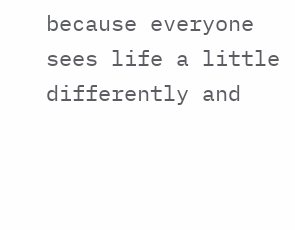because everyone sees life a little differently and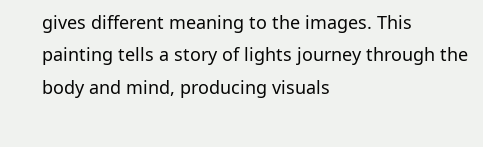gives different meaning to the images. This painting tells a story of lights journey through the body and mind, producing visuals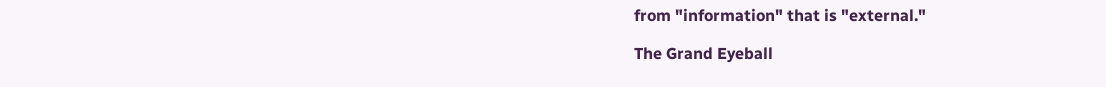from "information" that is "external."

The Grand Eyeball